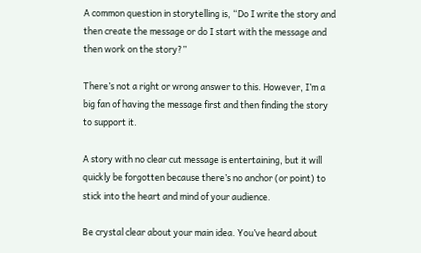A common question in storytelling is, “Do I write the story and then create the message or do I start with the message and then work on the story?”

There’s not a right or wrong answer to this. However, I’m a big fan of having the message first and then finding the story to support it.

A story with no clear cut message is entertaining, but it will quickly be forgotten because there’s no anchor (or point) to stick into the heart and mind of your audience.

Be crystal clear about your main idea. You’ve heard about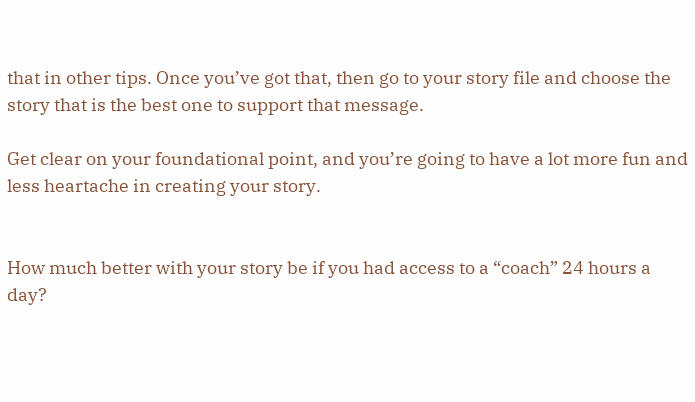that in other tips. Once you’ve got that, then go to your story file and choose the story that is the best one to support that message.

Get clear on your foundational point, and you’re going to have a lot more fun and less heartache in creating your story.


How much better with your story be if you had access to a “coach” 24 hours a day?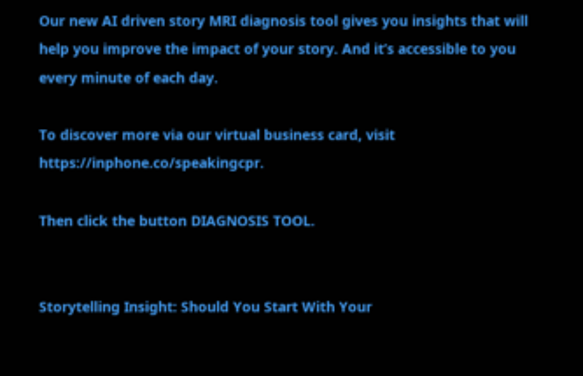Our new AI driven story MRI diagnosis tool gives you insights that will help you improve the impact of your story. And it’s accessible to you every minute of each day.

To discover more via our virtual business card, visit https://inphone.co/speakingcpr.

Then click the button DIAGNOSIS TOOL.


Storytelling Insight: Should You Start With Your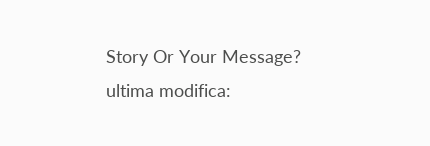Story Or Your Message? ultima modifica: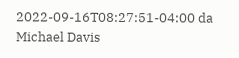2022-09-16T08:27:51-04:00 da Michael Davis